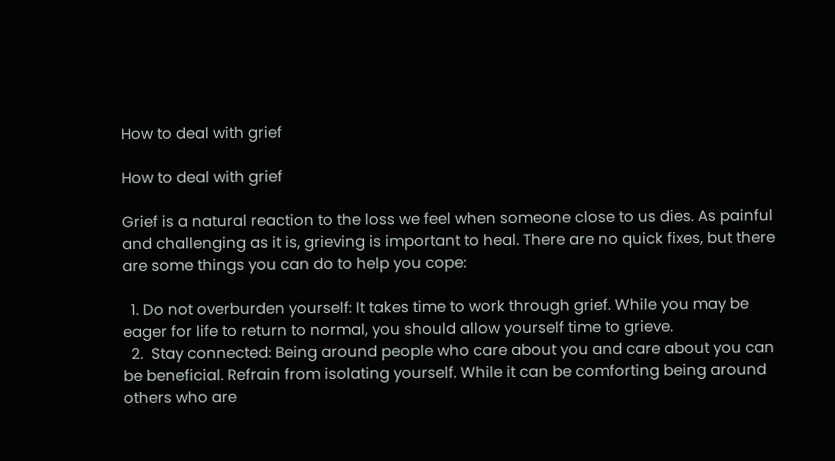How to deal with grief

How to deal with grief

Grief is a natural reaction to the loss we feel when someone close to us dies. As painful and challenging as it is, grieving is important to heal. There are no quick fixes, but there are some things you can do to help you cope:

  1. Do not overburden yourself: It takes time to work through grief. While you may be eager for life to return to normal, you should allow yourself time to grieve.
  2.  Stay connected: Being around people who care about you and care about you can be beneficial. Refrain from isolating yourself. While it can be comforting being around others who are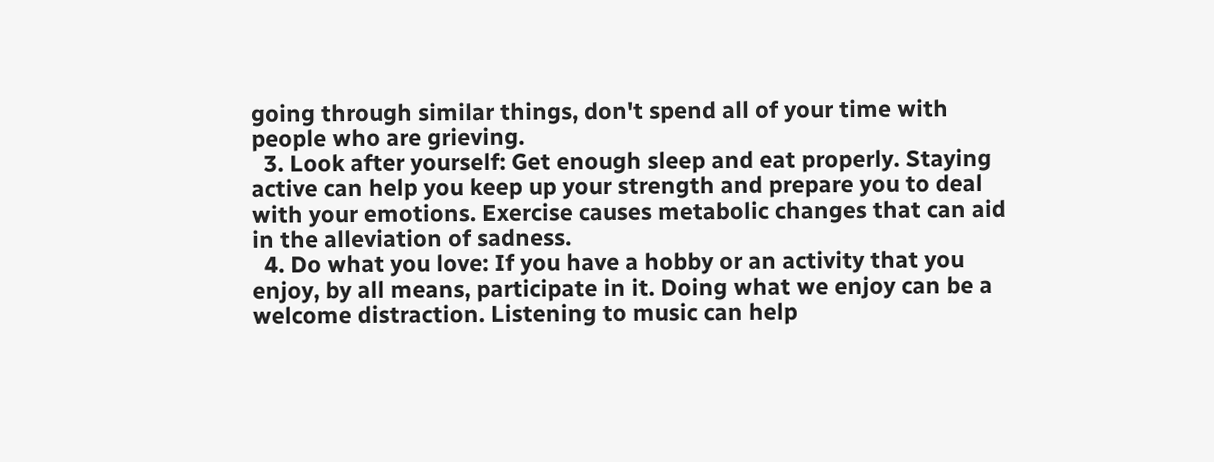going through similar things, don't spend all of your time with people who are grieving.
  3. Look after yourself: Get enough sleep and eat properly. Staying active can help you keep up your strength and prepare you to deal with your emotions. Exercise causes metabolic changes that can aid in the alleviation of sadness.
  4. Do what you love: If you have a hobby or an activity that you enjoy, by all means, participate in it. Doing what we enjoy can be a welcome distraction. Listening to music can help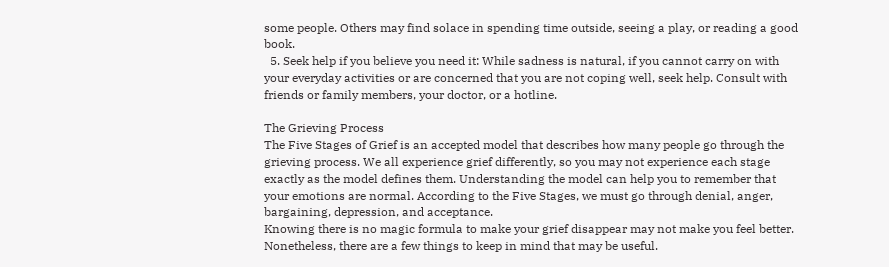some people. Others may find solace in spending time outside, seeing a play, or reading a good book.
  5. Seek help if you believe you need it: While sadness is natural, if you cannot carry on with your everyday activities or are concerned that you are not coping well, seek help. Consult with friends or family members, your doctor, or a hotline.

The Grieving Process
The Five Stages of Grief is an accepted model that describes how many people go through the grieving process. We all experience grief differently, so you may not experience each stage exactly as the model defines them. Understanding the model can help you to remember that your emotions are normal. According to the Five Stages, we must go through denial, anger, bargaining, depression, and acceptance.
Knowing there is no magic formula to make your grief disappear may not make you feel better. Nonetheless, there are a few things to keep in mind that may be useful.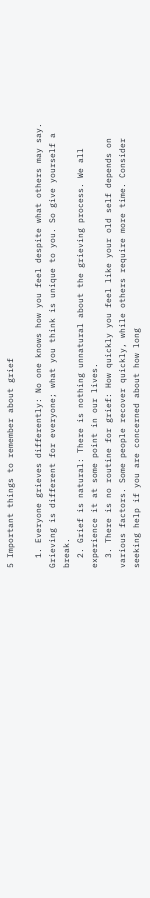5 Important things to remember about grief

  1. Everyone grieves differently: No one knows how you feel despite what others may say. Grieving is different for everyone; what you think is unique to you. So give yourself a break.
  2. Grief is natural: There is nothing unnatural about the grieving process. We all experience it at some point in our lives.
  3. There is no routine for grief: How quickly you feel like your old self depends on various factors. Some people recover quickly, while others require more time. Consider seeking help if you are concerned about how long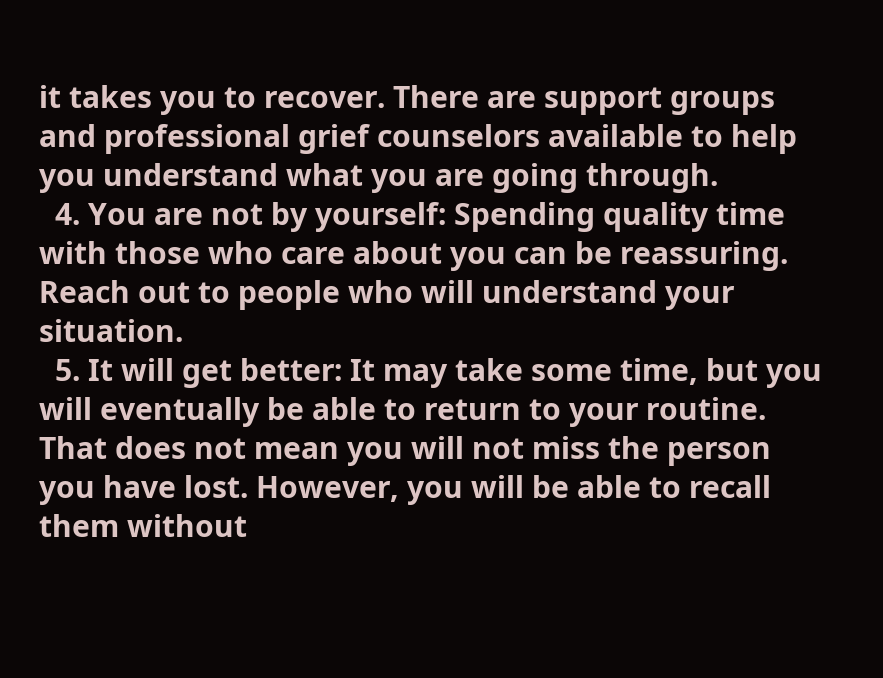it takes you to recover. There are support groups and professional grief counselors available to help you understand what you are going through.
  4. You are not by yourself: Spending quality time with those who care about you can be reassuring. Reach out to people who will understand your situation.
  5. It will get better: It may take some time, but you will eventually be able to return to your routine. That does not mean you will not miss the person you have lost. However, you will be able to recall them without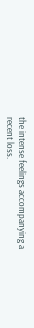the intense feelings accompanying a recent loss.